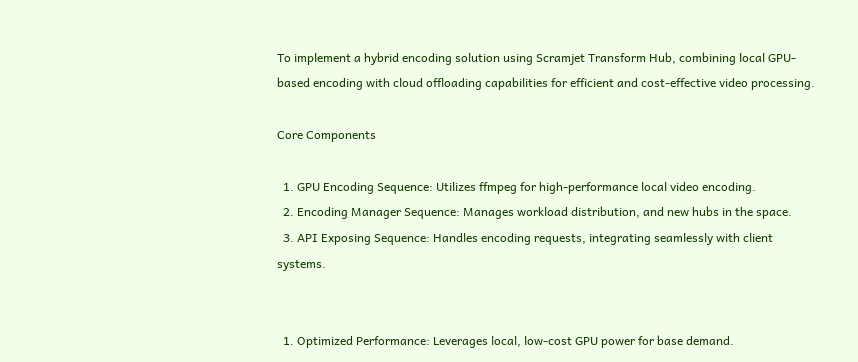To implement a hybrid encoding solution using Scramjet Transform Hub, combining local GPU-based encoding with cloud offloading capabilities for efficient and cost-effective video processing.

Core Components

  1. GPU Encoding Sequence: Utilizes ffmpeg for high-performance local video encoding.
  2. Encoding Manager Sequence: Manages workload distribution, and new hubs in the space.
  3. API Exposing Sequence: Handles encoding requests, integrating seamlessly with client systems.


  1. Optimized Performance: Leverages local, low-cost GPU power for base demand.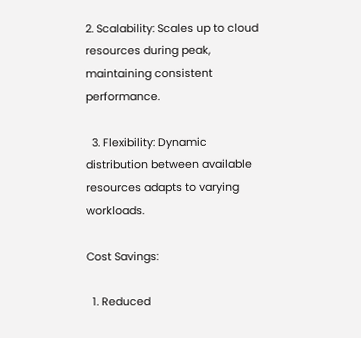2. Scalability: Scales up to cloud resources during peak, maintaining consistent performance.

  3. Flexibility: Dynamic distribution between available resources adapts to varying workloads.

Cost Savings:

  1. Reduced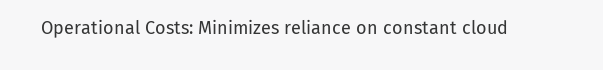Operational Costs: Minimizes reliance on constant cloud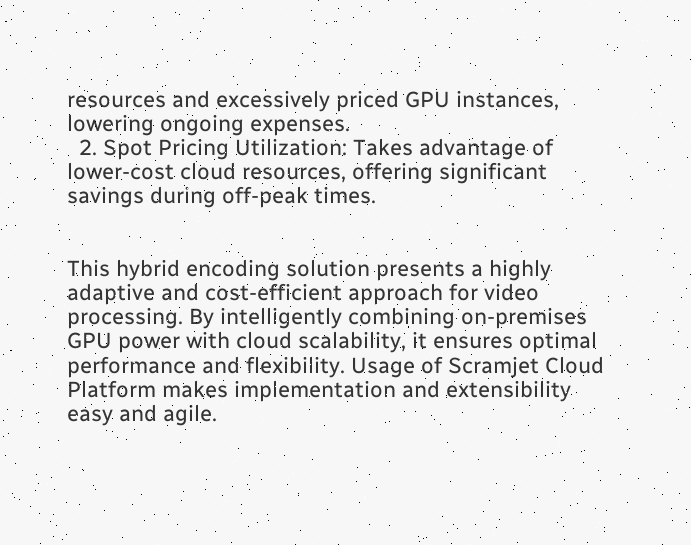resources and excessively priced GPU instances, lowering ongoing expenses.
  2. Spot Pricing Utilization: Takes advantage of lower-cost cloud resources, offering significant savings during off-peak times.


This hybrid encoding solution presents a highly adaptive and cost-efficient approach for video processing. By intelligently combining on-premises GPU power with cloud scalability, it ensures optimal performance and flexibility. Usage of Scramjet Cloud Platform makes implementation and extensibility easy and agile.